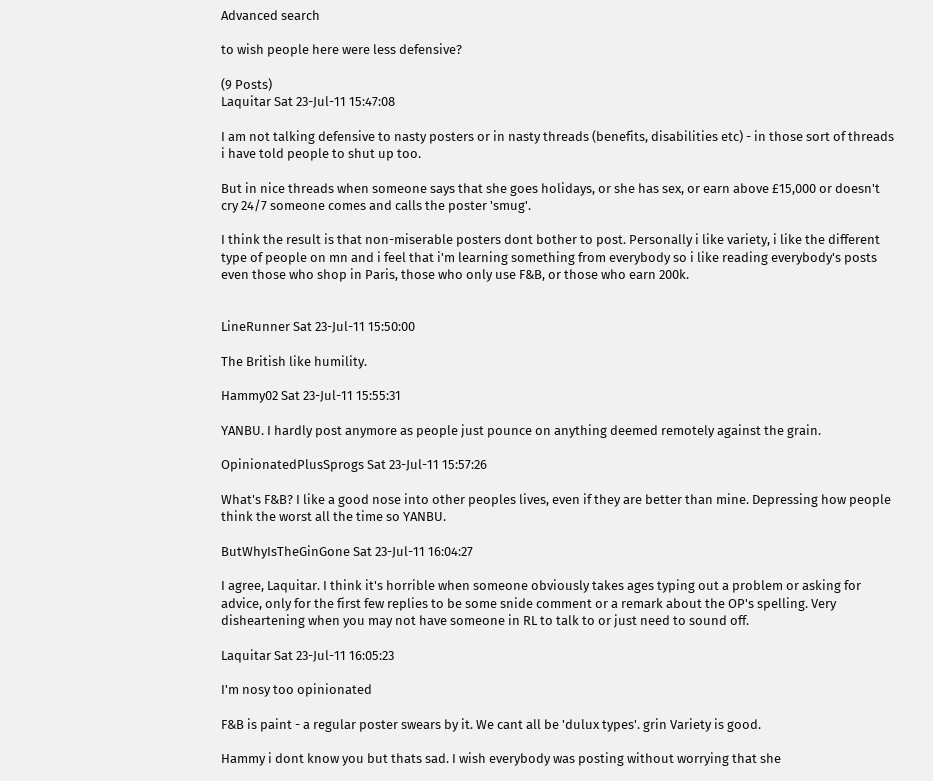Advanced search

to wish people here were less defensive?

(9 Posts)
Laquitar Sat 23-Jul-11 15:47:08

I am not talking defensive to nasty posters or in nasty threads (benefits, disabilities etc) - in those sort of threads i have told people to shut up too.

But in nice threads when someone says that she goes holidays, or she has sex, or earn above £15,000 or doesn't cry 24/7 someone comes and calls the poster 'smug'.

I think the result is that non-miserable posters dont bother to post. Personally i like variety, i like the different type of people on mn and i feel that i'm learning something from everybody so i like reading everybody's posts even those who shop in Paris, those who only use F&B, or those who earn 200k.


LineRunner Sat 23-Jul-11 15:50:00

The British like humility.

Hammy02 Sat 23-Jul-11 15:55:31

YANBU. I hardly post anymore as people just pounce on anything deemed remotely against the grain.

OpinionatedPlusSprogs Sat 23-Jul-11 15:57:26

What's F&B? I like a good nose into other peoples lives, even if they are better than mine. Depressing how people think the worst all the time so YANBU.

ButWhyIsTheGinGone Sat 23-Jul-11 16:04:27

I agree, Laquitar. I think it's horrible when someone obviously takes ages typing out a problem or asking for advice, only for the first few replies to be some snide comment or a remark about the OP's spelling. Very disheartening when you may not have someone in RL to talk to or just need to sound off.

Laquitar Sat 23-Jul-11 16:05:23

I'm nosy too opinionated

F&B is paint - a regular poster swears by it. We cant all be 'dulux types'. grin Variety is good.

Hammy i dont know you but thats sad. I wish everybody was posting without worrying that she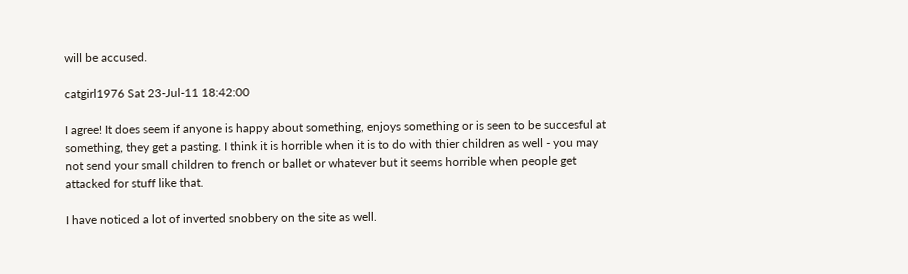will be accused.

catgirl1976 Sat 23-Jul-11 18:42:00

I agree! It does seem if anyone is happy about something, enjoys something or is seen to be succesful at something, they get a pasting. I think it is horrible when it is to do with thier children as well - you may not send your small children to french or ballet or whatever but it seems horrible when people get attacked for stuff like that.

I have noticed a lot of inverted snobbery on the site as well.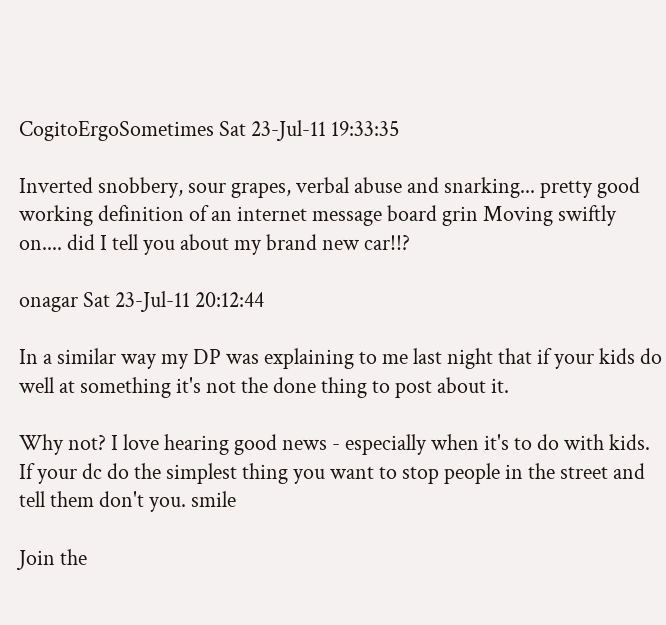CogitoErgoSometimes Sat 23-Jul-11 19:33:35

Inverted snobbery, sour grapes, verbal abuse and snarking... pretty good working definition of an internet message board grin Moving swiftly on.... did I tell you about my brand new car!!?

onagar Sat 23-Jul-11 20:12:44

In a similar way my DP was explaining to me last night that if your kids do well at something it's not the done thing to post about it.

Why not? I love hearing good news - especially when it's to do with kids. If your dc do the simplest thing you want to stop people in the street and tell them don't you. smile

Join the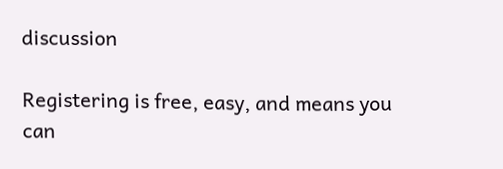discussion

Registering is free, easy, and means you can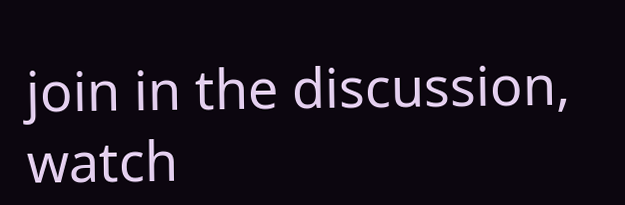join in the discussion, watch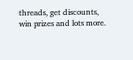threads, get discounts, win prizes and lots more.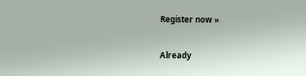Register now »

Already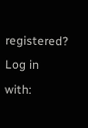registered? Log in with: